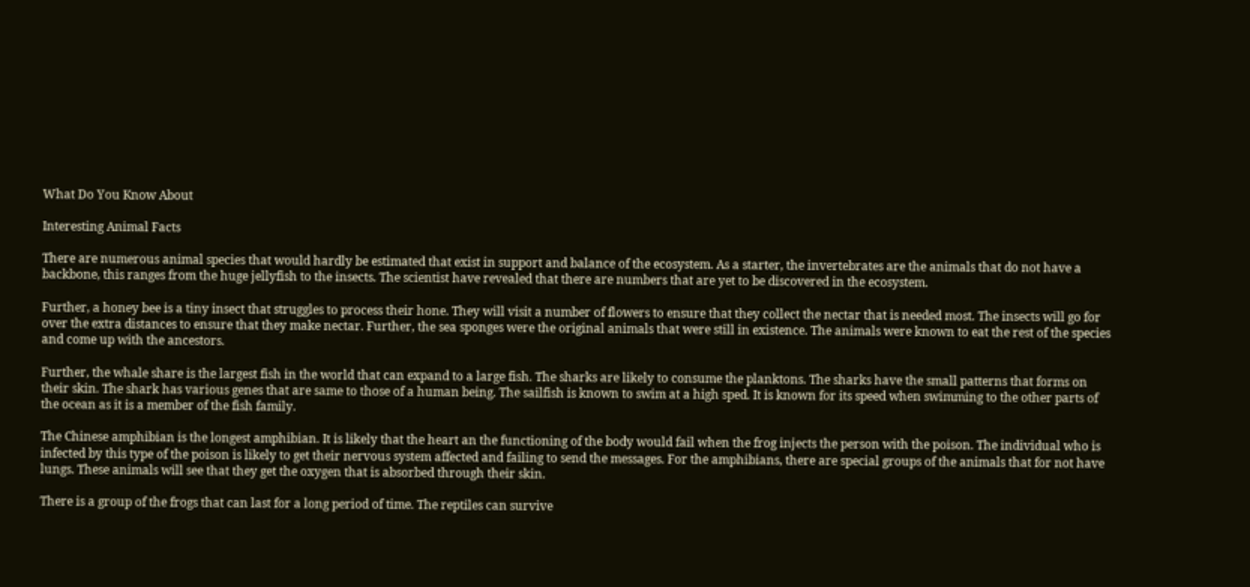What Do You Know About

Interesting Animal Facts

There are numerous animal species that would hardly be estimated that exist in support and balance of the ecosystem. As a starter, the invertebrates are the animals that do not have a backbone, this ranges from the huge jellyfish to the insects. The scientist have revealed that there are numbers that are yet to be discovered in the ecosystem.

Further, a honey bee is a tiny insect that struggles to process their hone. They will visit a number of flowers to ensure that they collect the nectar that is needed most. The insects will go for over the extra distances to ensure that they make nectar. Further, the sea sponges were the original animals that were still in existence. The animals were known to eat the rest of the species and come up with the ancestors.

Further, the whale share is the largest fish in the world that can expand to a large fish. The sharks are likely to consume the planktons. The sharks have the small patterns that forms on their skin. The shark has various genes that are same to those of a human being. The sailfish is known to swim at a high sped. It is known for its speed when swimming to the other parts of the ocean as it is a member of the fish family.

The Chinese amphibian is the longest amphibian. It is likely that the heart an the functioning of the body would fail when the frog injects the person with the poison. The individual who is infected by this type of the poison is likely to get their nervous system affected and failing to send the messages. For the amphibians, there are special groups of the animals that for not have lungs. These animals will see that they get the oxygen that is absorbed through their skin.

There is a group of the frogs that can last for a long period of time. The reptiles can survive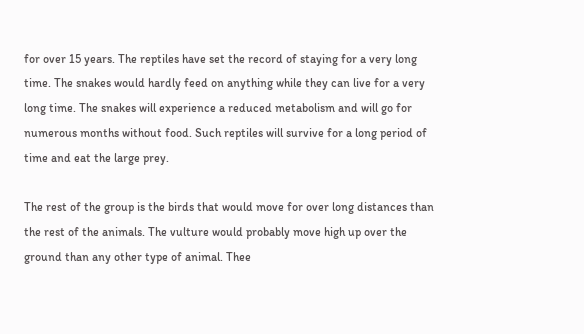for over 15 years. The reptiles have set the record of staying for a very long time. The snakes would hardly feed on anything while they can live for a very long time. The snakes will experience a reduced metabolism and will go for numerous months without food. Such reptiles will survive for a long period of time and eat the large prey.

The rest of the group is the birds that would move for over long distances than the rest of the animals. The vulture would probably move high up over the ground than any other type of animal. Thee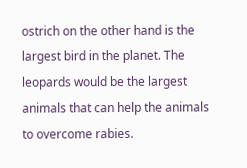ostrich on the other hand is the largest bird in the planet. The leopards would be the largest animals that can help the animals to overcome rabies.